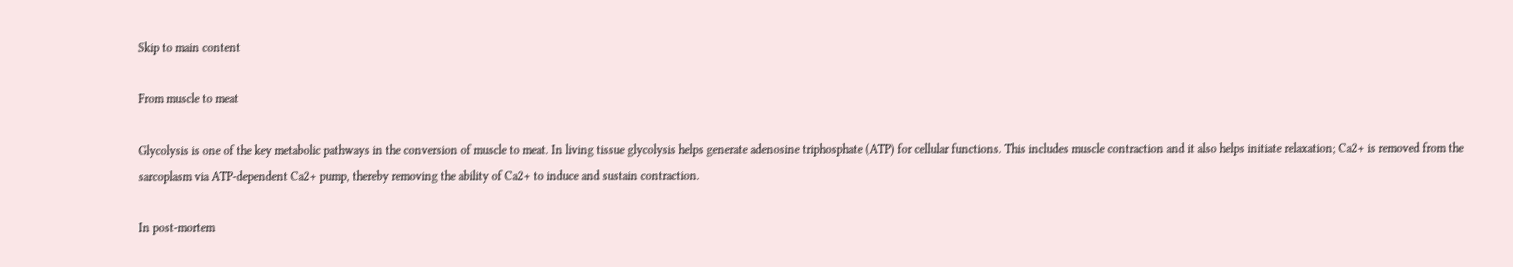Skip to main content

From muscle to meat

Glycolysis is one of the key metabolic pathways in the conversion of muscle to meat. In living tissue glycolysis helps generate adenosine triphosphate (ATP) for cellular functions. This includes muscle contraction and it also helps initiate relaxation; Ca2+ is removed from the sarcoplasm via ATP-dependent Ca2+ pump, thereby removing the ability of Ca2+ to induce and sustain contraction.

In post-mortem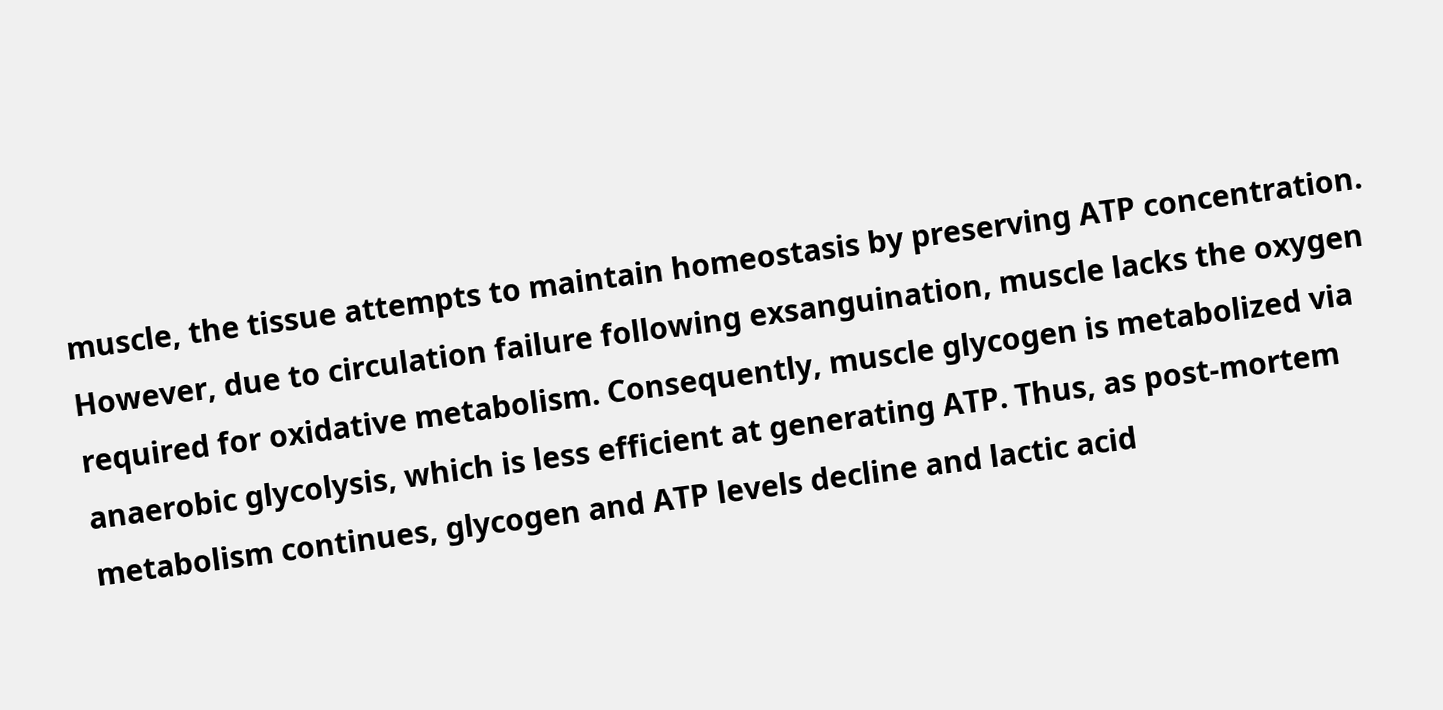muscle, the tissue attempts to maintain homeostasis by preserving ATP concentration. However, due to circulation failure following exsanguination, muscle lacks the oxygen required for oxidative metabolism. Consequently, muscle glycogen is metabolized via anaerobic glycolysis, which is less efficient at generating ATP. Thus, as post-mortem metabolism continues, glycogen and ATP levels decline and lactic acid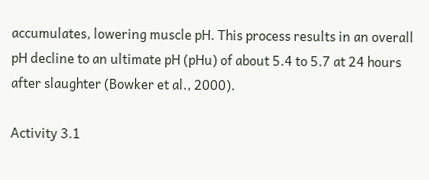accumulates, lowering muscle pH. This process results in an overall pH decline to an ultimate pH (pHu) of about 5.4 to 5.7 at 24 hours after slaughter (Bowker et al., 2000).

Activity 3.1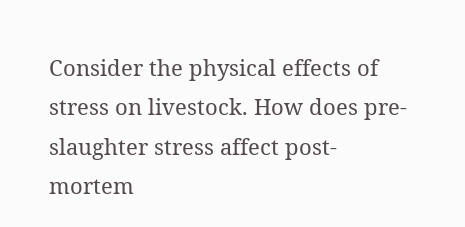Consider the physical effects of stress on livestock. How does pre-slaughter stress affect post-mortem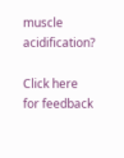muscle acidification?

Click here for feedback